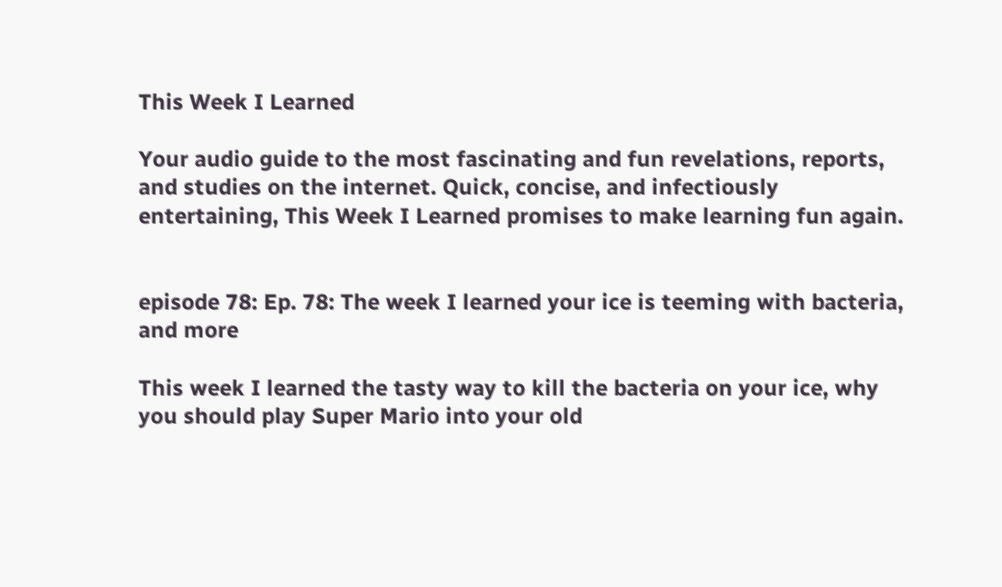This Week I Learned

Your audio guide to the most fascinating and fun revelations, reports, and studies on the internet. Quick, concise, and infectiously entertaining, This Week I Learned promises to make learning fun again.


episode 78: Ep. 78: The week I learned your ice is teeming with bacteria, and more

This week I learned the tasty way to kill the bacteria on your ice, why you should play Super Mario into your old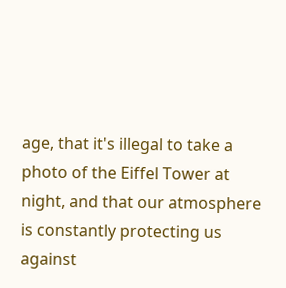age, that it's illegal to take a photo of the Eiffel Tower at night, and that our atmosphere is constantly protecting us against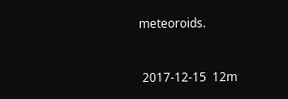meteoroids.


 2017-12-15  12m